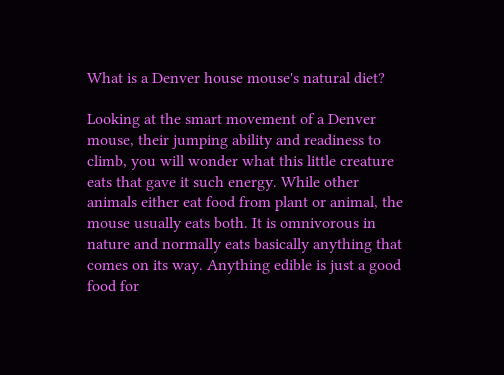What is a Denver house mouse's natural diet?

Looking at the smart movement of a Denver mouse, their jumping ability and readiness to climb, you will wonder what this little creature eats that gave it such energy. While other animals either eat food from plant or animal, the mouse usually eats both. It is omnivorous in nature and normally eats basically anything that comes on its way. Anything edible is just a good food for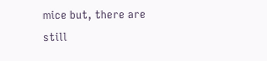mice but, there are still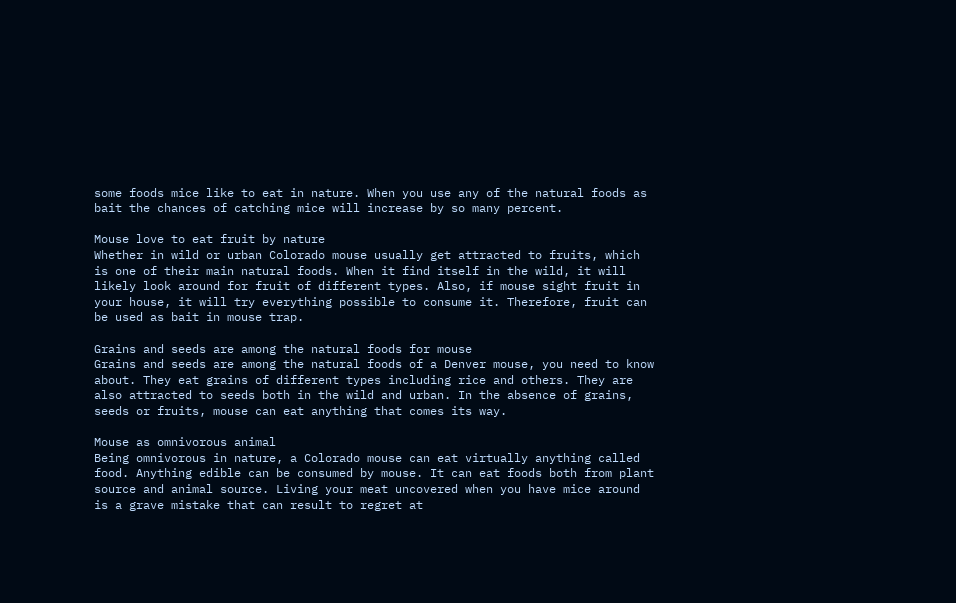some foods mice like to eat in nature. When you use any of the natural foods as bait the chances of catching mice will increase by so many percent.

Mouse love to eat fruit by nature
Whether in wild or urban Colorado mouse usually get attracted to fruits, which is one of their main natural foods. When it find itself in the wild, it will likely look around for fruit of different types. Also, if mouse sight fruit in your house, it will try everything possible to consume it. Therefore, fruit can be used as bait in mouse trap.

Grains and seeds are among the natural foods for mouse
Grains and seeds are among the natural foods of a Denver mouse, you need to know about. They eat grains of different types including rice and others. They are also attracted to seeds both in the wild and urban. In the absence of grains, seeds or fruits, mouse can eat anything that comes its way.

Mouse as omnivorous animal
Being omnivorous in nature, a Colorado mouse can eat virtually anything called food. Anything edible can be consumed by mouse. It can eat foods both from plant source and animal source. Living your meat uncovered when you have mice around is a grave mistake that can result to regret at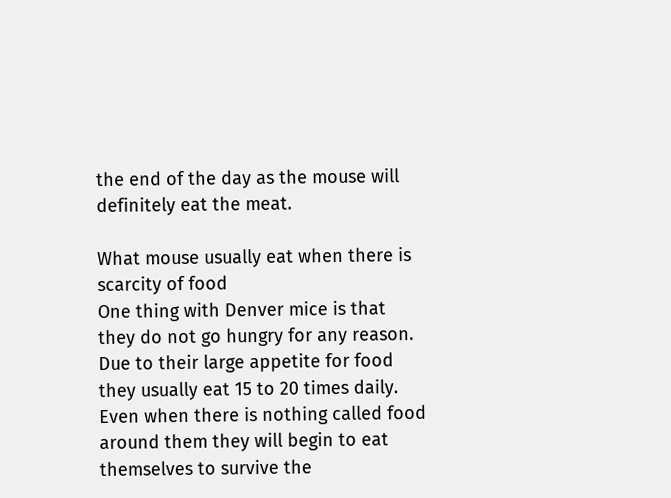the end of the day as the mouse will definitely eat the meat.

What mouse usually eat when there is scarcity of food
One thing with Denver mice is that they do not go hungry for any reason. Due to their large appetite for food they usually eat 15 to 20 times daily. Even when there is nothing called food around them they will begin to eat themselves to survive the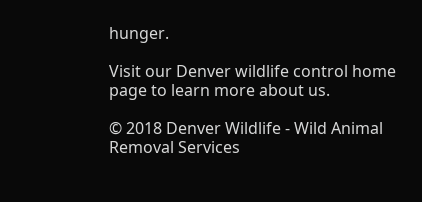hunger.

Visit our Denver wildlife control home page to learn more about us.

© 2018 Denver Wildlife - Wild Animal Removal Services